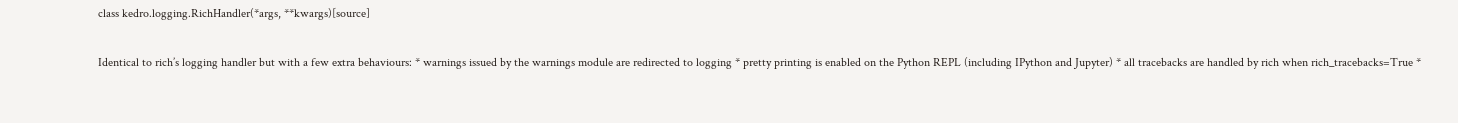class kedro.logging.RichHandler(*args, **kwargs)[source]

Identical to rich’s logging handler but with a few extra behaviours: * warnings issued by the warnings module are redirected to logging * pretty printing is enabled on the Python REPL (including IPython and Jupyter) * all tracebacks are handled by rich when rich_tracebacks=True *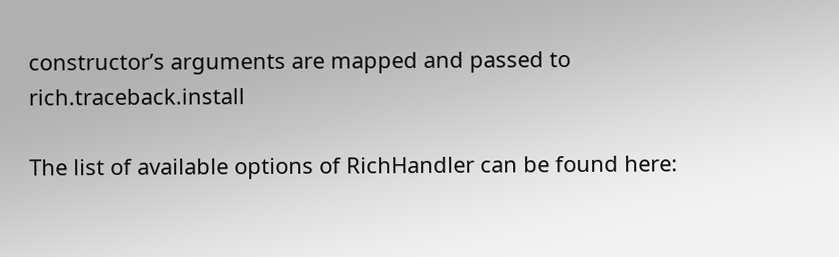constructor’s arguments are mapped and passed to rich.traceback.install

The list of available options of RichHandler can be found here: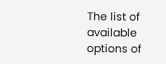The list of available options of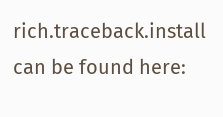rich.traceback.install can be found here: